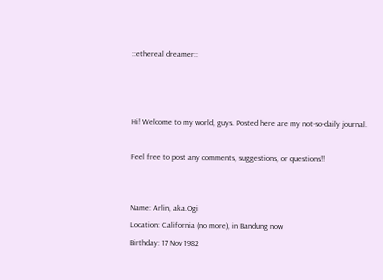::ethereal dreamer::



Hi! Welcome to my world, guys. Posted here are my not-so-daily journal.

Feel free to post any comments, suggestions, or questions!!


Name: Arlin, aka.Ogi
Location: California (no more), in Bandung now
Birthday: 17 Nov 1982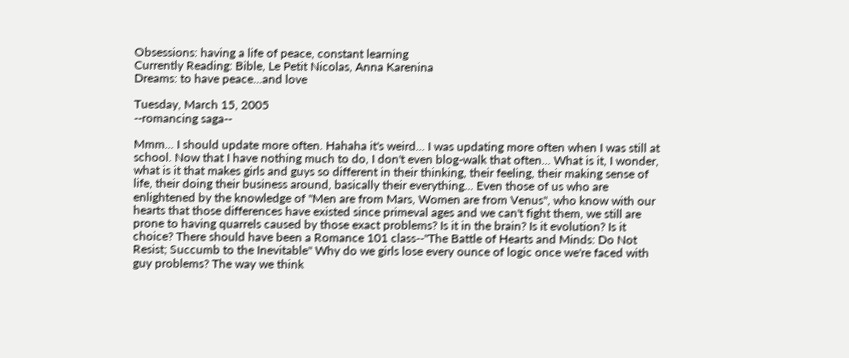Obsessions: having a life of peace, constant learning
Currently Reading: Bible, Le Petit Nicolas, Anna Karenina
Dreams: to have peace...and love

Tuesday, March 15, 2005
--romancing saga--

Mmm... I should update more often. Hahaha it's weird... I was updating more often when I was still at school. Now that I have nothing much to do, I don't even blog-walk that often... What is it, I wonder, what is it that makes girls and guys so different in their thinking, their feeling, their making sense of life, their doing their business around, basically their everything... Even those of us who are enlightened by the knowledge of "Men are from Mars, Women are from Venus", who know with our hearts that those differences have existed since primeval ages and we can't fight them, we still are prone to having quarrels caused by those exact problems? Is it in the brain? Is it evolution? Is it choice? There should have been a Romance 101 class--"The Battle of Hearts and Minds: Do Not Resist; Succumb to the Inevitable" Why do we girls lose every ounce of logic once we're faced with guy problems? The way we think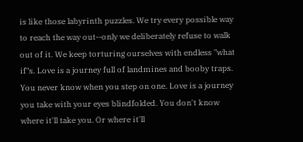is like those labyrinth puzzles. We try every possible way to reach the way out--only we deliberately refuse to walk out of it. We keep torturing ourselves with endless "what if"s. Love is a journey full of landmines and booby traps. You never know when you step on one. Love is a journey you take with your eyes blindfolded. You don't know where it'll take you. Or where it'll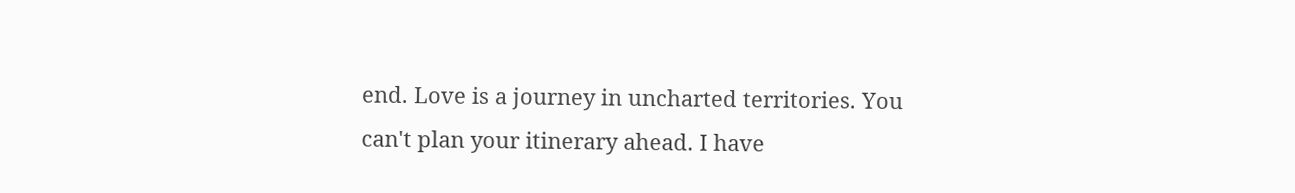end. Love is a journey in uncharted territories. You can't plan your itinerary ahead. I have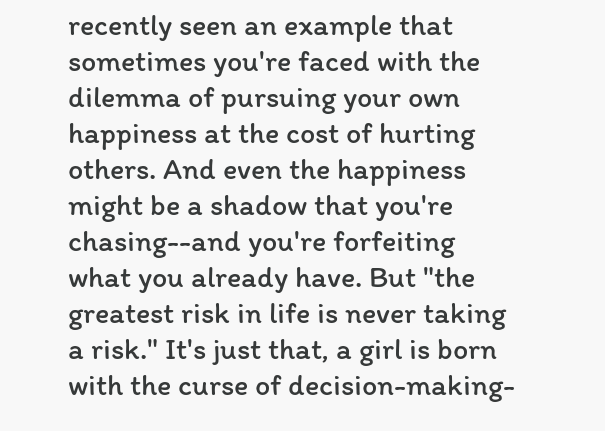recently seen an example that sometimes you're faced with the dilemma of pursuing your own happiness at the cost of hurting others. And even the happiness might be a shadow that you're chasing--and you're forfeiting what you already have. But "the greatest risk in life is never taking a risk." It's just that, a girl is born with the curse of decision-making-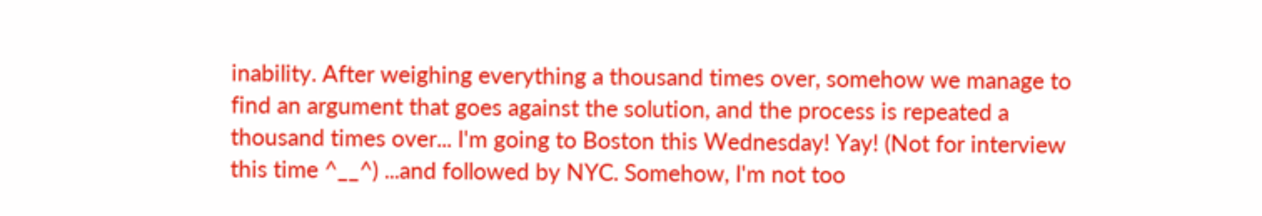inability. After weighing everything a thousand times over, somehow we manage to find an argument that goes against the solution, and the process is repeated a thousand times over... I'm going to Boston this Wednesday! Yay! (Not for interview this time ^__^) ...and followed by NYC. Somehow, I'm not too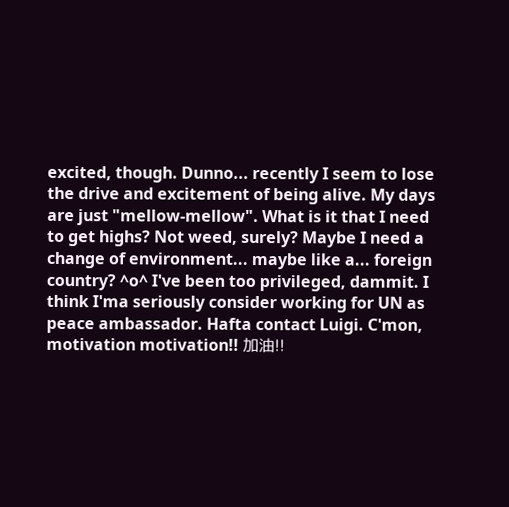excited, though. Dunno... recently I seem to lose the drive and excitement of being alive. My days are just "mellow-mellow". What is it that I need to get highs? Not weed, surely? Maybe I need a change of environment... maybe like a... foreign country? ^o^ I've been too privileged, dammit. I think I'ma seriously consider working for UN as peace ambassador. Hafta contact Luigi. C'mon, motivation motivation!! 加油!!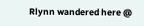Rlynn wandered here @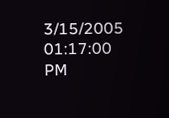3/15/2005 01:17:00 PM